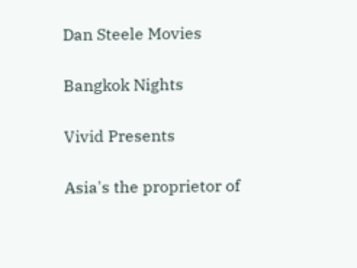Dan Steele Movies

Bangkok Nights

Vivid Presents

Asia's the proprietor of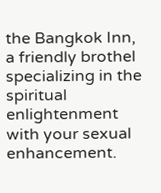the Bangkok Inn, a friendly brothel specializing in the spiritual enlightenment with your sexual enhancement.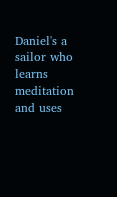Daniel's a sailor who learns meditation and uses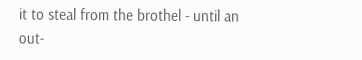it to steal from the brothel - until an out-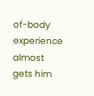of-body experience almost gets him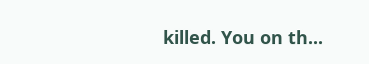killed. You on th...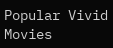Popular Vivid Movies